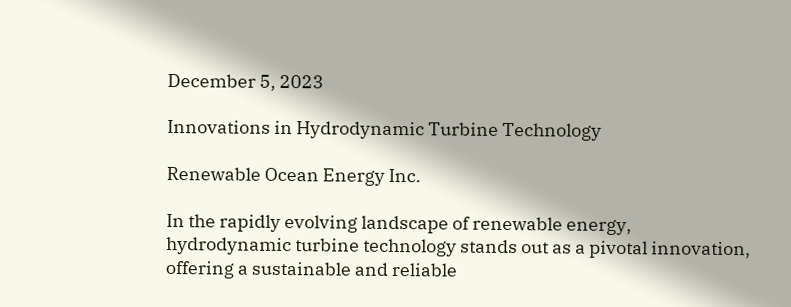December 5, 2023

Innovations in Hydrodynamic Turbine Technology

Renewable Ocean Energy Inc.

In the rapidly evolving landscape of renewable energy, hydrodynamic turbine technology stands out as a pivotal innovation, offering a sustainable and reliable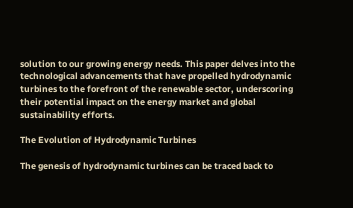solution to our growing energy needs. This paper delves into the technological advancements that have propelled hydrodynamic turbines to the forefront of the renewable sector, underscoring their potential impact on the energy market and global sustainability efforts.

The Evolution of Hydrodynamic Turbines

The genesis of hydrodynamic turbines can be traced back to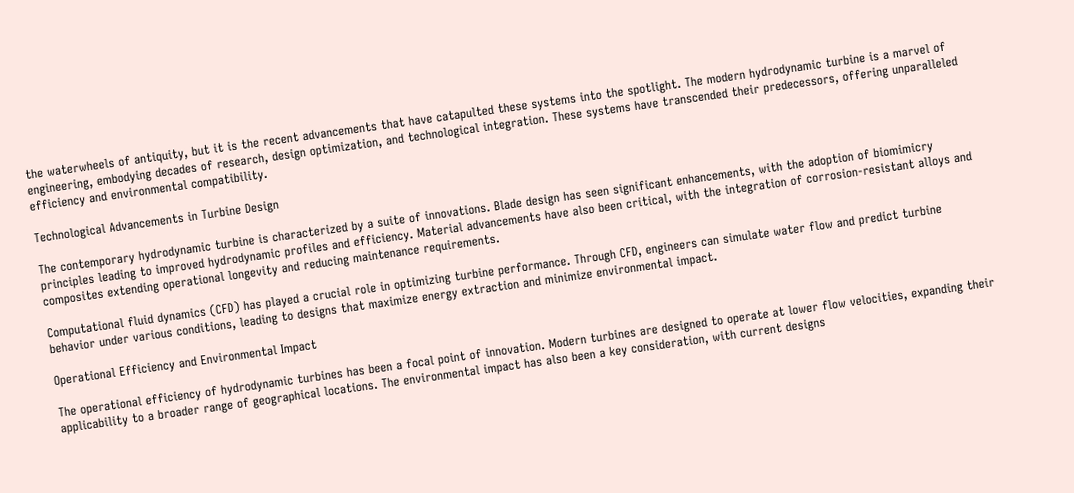the waterwheels of antiquity, but it is the recent advancements that have catapulted these systems into the spotlight. The modern hydrodynamic turbine is a marvel of engineering, embodying decades of research, design optimization, and technological integration. These systems have transcended their predecessors, offering unparalleled efficiency and environmental compatibility.

Technological Advancements in Turbine Design

The contemporary hydrodynamic turbine is characterized by a suite of innovations. Blade design has seen significant enhancements, with the adoption of biomimicry principles leading to improved hydrodynamic profiles and efficiency. Material advancements have also been critical, with the integration of corrosion-resistant alloys and composites extending operational longevity and reducing maintenance requirements.

Computational fluid dynamics (CFD) has played a crucial role in optimizing turbine performance. Through CFD, engineers can simulate water flow and predict turbine behavior under various conditions, leading to designs that maximize energy extraction and minimize environmental impact.

Operational Efficiency and Environmental Impact

The operational efficiency of hydrodynamic turbines has been a focal point of innovation. Modern turbines are designed to operate at lower flow velocities, expanding their applicability to a broader range of geographical locations. The environmental impact has also been a key consideration, with current designs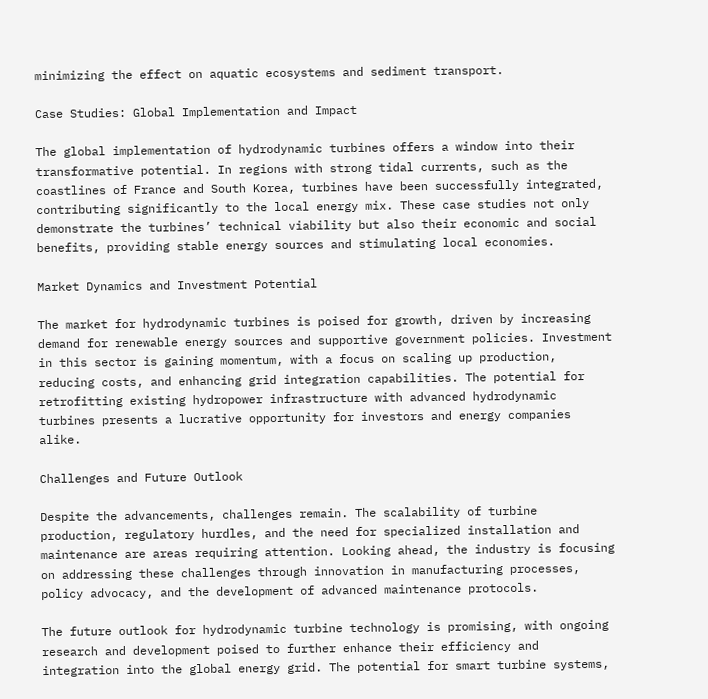minimizing the effect on aquatic ecosystems and sediment transport.

Case Studies: Global Implementation and Impact

The global implementation of hydrodynamic turbines offers a window into their transformative potential. In regions with strong tidal currents, such as the coastlines of France and South Korea, turbines have been successfully integrated, contributing significantly to the local energy mix. These case studies not only demonstrate the turbines’ technical viability but also their economic and social benefits, providing stable energy sources and stimulating local economies.

Market Dynamics and Investment Potential

The market for hydrodynamic turbines is poised for growth, driven by increasing demand for renewable energy sources and supportive government policies. Investment in this sector is gaining momentum, with a focus on scaling up production, reducing costs, and enhancing grid integration capabilities. The potential for retrofitting existing hydropower infrastructure with advanced hydrodynamic turbines presents a lucrative opportunity for investors and energy companies alike.

Challenges and Future Outlook

Despite the advancements, challenges remain. The scalability of turbine production, regulatory hurdles, and the need for specialized installation and maintenance are areas requiring attention. Looking ahead, the industry is focusing on addressing these challenges through innovation in manufacturing processes, policy advocacy, and the development of advanced maintenance protocols.

The future outlook for hydrodynamic turbine technology is promising, with ongoing research and development poised to further enhance their efficiency and integration into the global energy grid. The potential for smart turbine systems,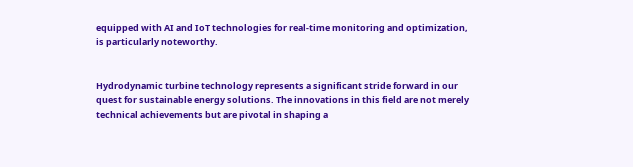equipped with AI and IoT technologies for real-time monitoring and optimization, is particularly noteworthy.


Hydrodynamic turbine technology represents a significant stride forward in our quest for sustainable energy solutions. The innovations in this field are not merely technical achievements but are pivotal in shaping a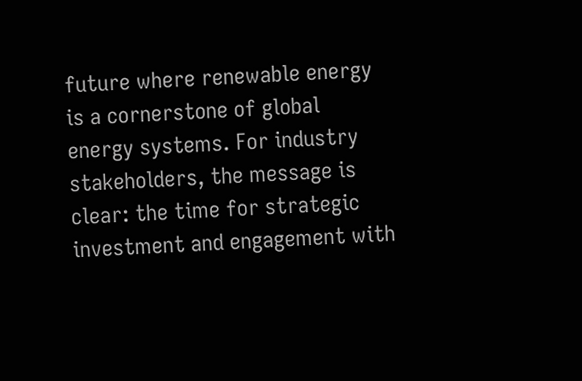future where renewable energy is a cornerstone of global energy systems. For industry stakeholders, the message is clear: the time for strategic investment and engagement with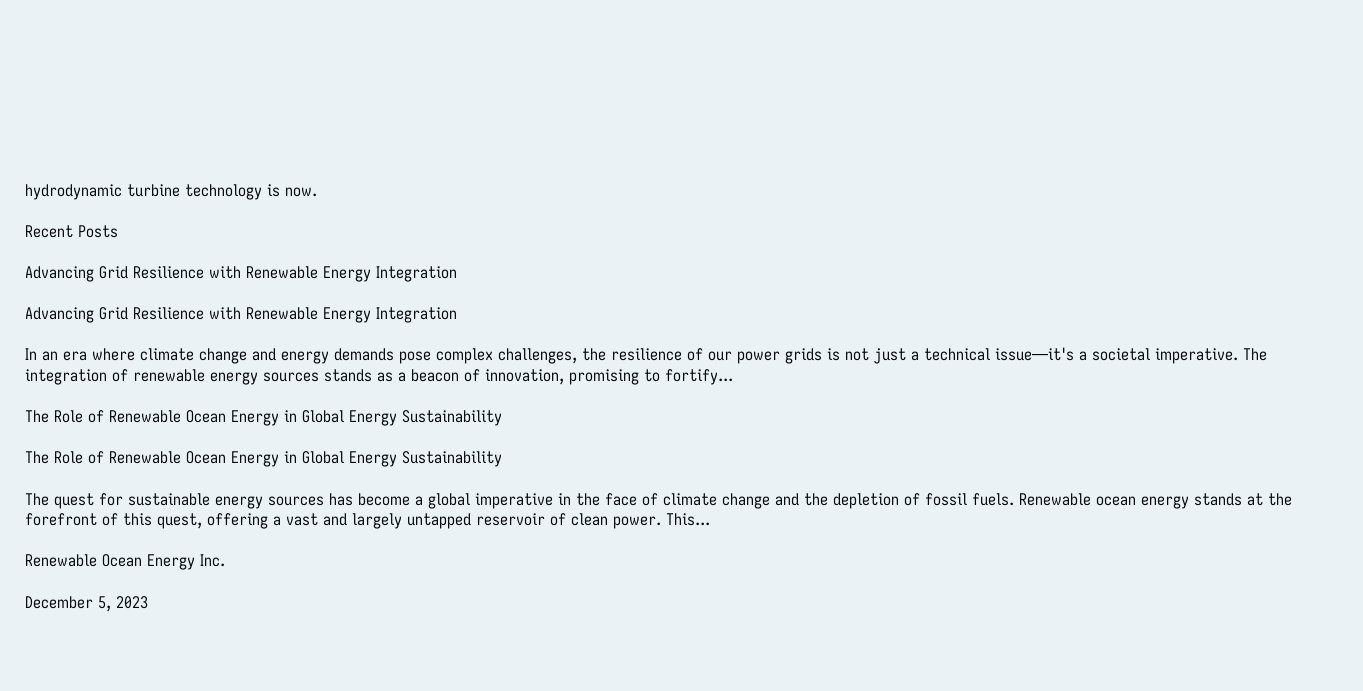hydrodynamic turbine technology is now.

Recent Posts

Advancing Grid Resilience with Renewable Energy Integration

Advancing Grid Resilience with Renewable Energy Integration

In an era where climate change and energy demands pose complex challenges, the resilience of our power grids is not just a technical issue—it's a societal imperative. The integration of renewable energy sources stands as a beacon of innovation, promising to fortify...

The Role of Renewable Ocean Energy in Global Energy Sustainability

The Role of Renewable Ocean Energy in Global Energy Sustainability

The quest for sustainable energy sources has become a global imperative in the face of climate change and the depletion of fossil fuels. Renewable ocean energy stands at the forefront of this quest, offering a vast and largely untapped reservoir of clean power. This...

Renewable Ocean Energy Inc.

December 5, 2023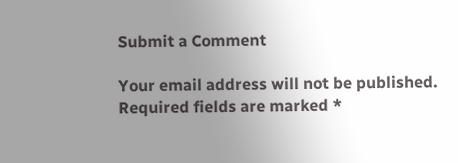Submit a Comment

Your email address will not be published. Required fields are marked *